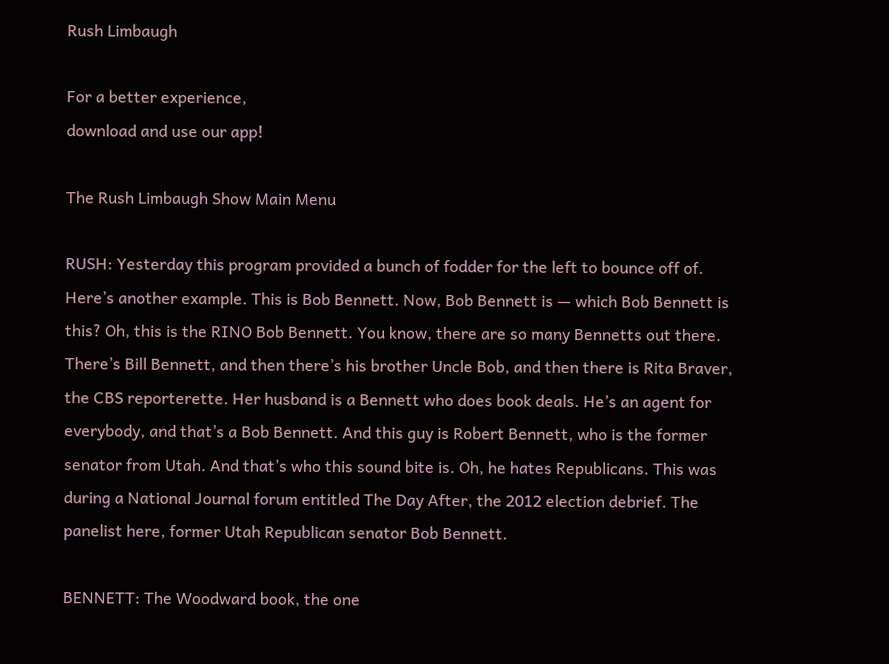Rush Limbaugh

For a better experience,
download and use our app!

The Rush Limbaugh Show Main Menu

RUSH: Yesterday this program provided a bunch of fodder for the left to bounce off of. Here’s another example. This is Bob Bennett. Now, Bob Bennett is — which Bob Bennett is this? Oh, this is the RINO Bob Bennett. You know, there are so many Bennetts out there. There’s Bill Bennett, and then there’s his brother Uncle Bob, and then there is Rita Braver, the CBS reporterette. Her husband is a Bennett who does book deals. He’s an agent for everybody, and that’s a Bob Bennett. And this guy is Robert Bennett, who is the former senator from Utah. And that’s who this sound bite is. Oh, he hates Republicans. This was during a National Journal forum entitled The Day After, the 2012 election debrief. The panelist here, former Utah Republican senator Bob Bennett.

BENNETT: The Woodward book, the one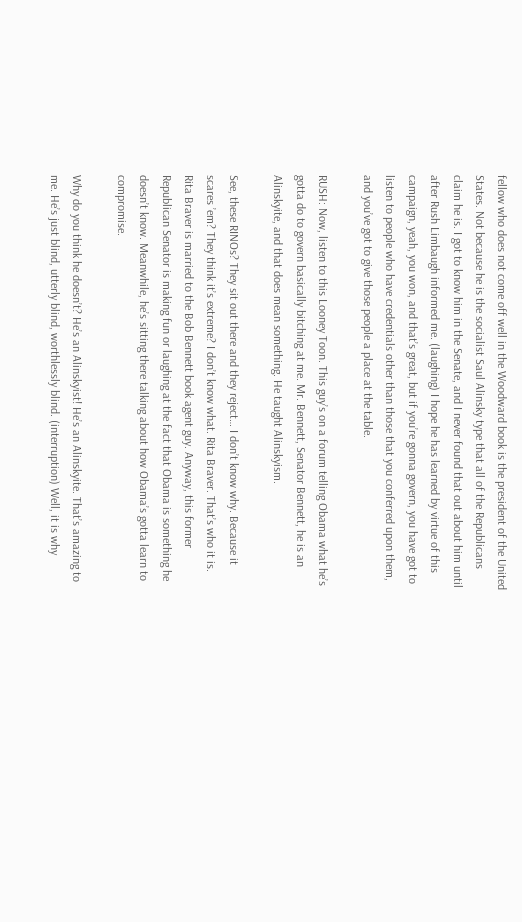fellow who does not come off well in the Woodward book is the president of the United States. Not because he is the socialist Saul Alinsky type that all of the Republicans claim he is. I got to know him in the Senate, and I never found that out about him until after Rush Limbaugh informed me. (laughing) I hope he has learned by virtue of this campaign, yeah, you won, and that’s great, but if you’re gonna govern, you have got to listen to people who have credentials other than those that you conferred upon them, and you’ve got to give those people a place at the table.

RUSH: Now, listen to this Looney Toon. This guy’s on a forum telling Obama what he’s gotta do to govern basically bitching at me. Mr. Bennett, Senator Bennett, he is an Alinskyite, and that does mean something. He taught Alinskyism.

See, these RINOs? They sit out there and they reject… I don’t know why. Because it scares ’em? They think it’s extreme? I don’t know what. Rita Braver. That’s who it is. Rita Braver is married to the Bob Bennett book agent guy. Anyway, this former Republican Senator is making fun or laughing at the fact that Obama is something he doesn’t know. Meanwhile, he’s sitting there talking about how Obama’s gotta learn to compromise.

Why do you think he doesn’t? He’s an Alinskyist! He’s an Alinskyite. That’s amazing to me. He’s just blind, utterly blind, worthlessly blind. (interruption) Well, it is why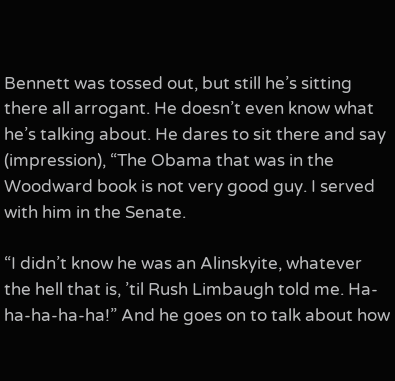Bennett was tossed out, but still he’s sitting there all arrogant. He doesn’t even know what he’s talking about. He dares to sit there and say (impression), “The Obama that was in the Woodward book is not very good guy. I served with him in the Senate.

“I didn’t know he was an Alinskyite, whatever the hell that is, ’til Rush Limbaugh told me. Ha-ha-ha-ha-ha!” And he goes on to talk about how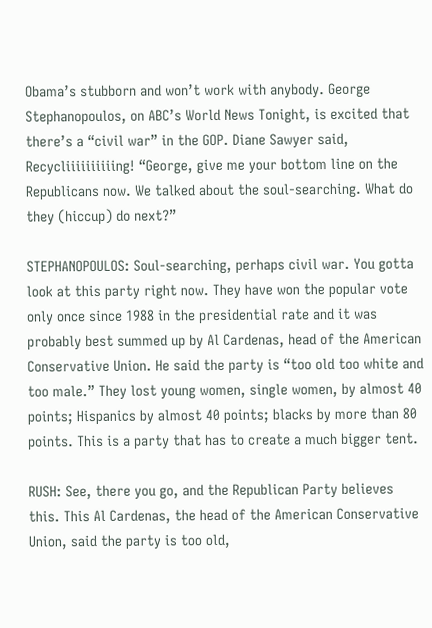Obama’s stubborn and won’t work with anybody. George Stephanopoulos, on ABC’s World News Tonight, is excited that there’s a “civil war” in the GOP. Diane Sawyer said, Recycliiiiiiiiiing! “George, give me your bottom line on the Republicans now. We talked about the soul-searching. What do they (hiccup) do next?”

STEPHANOPOULOS: Soul-searching, perhaps civil war. You gotta look at this party right now. They have won the popular vote only once since 1988 in the presidential rate and it was probably best summed up by Al Cardenas, head of the American Conservative Union. He said the party is “too old too white and too male.” They lost young women, single women, by almost 40 points; Hispanics by almost 40 points; blacks by more than 80 points. This is a party that has to create a much bigger tent.

RUSH: See, there you go, and the Republican Party believes this. This Al Cardenas, the head of the American Conservative Union, said the party is too old,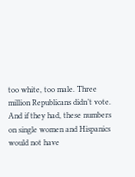too white, too male. Three million Republicans didn’t vote. And if they had, these numbers on single women and Hispanics would not have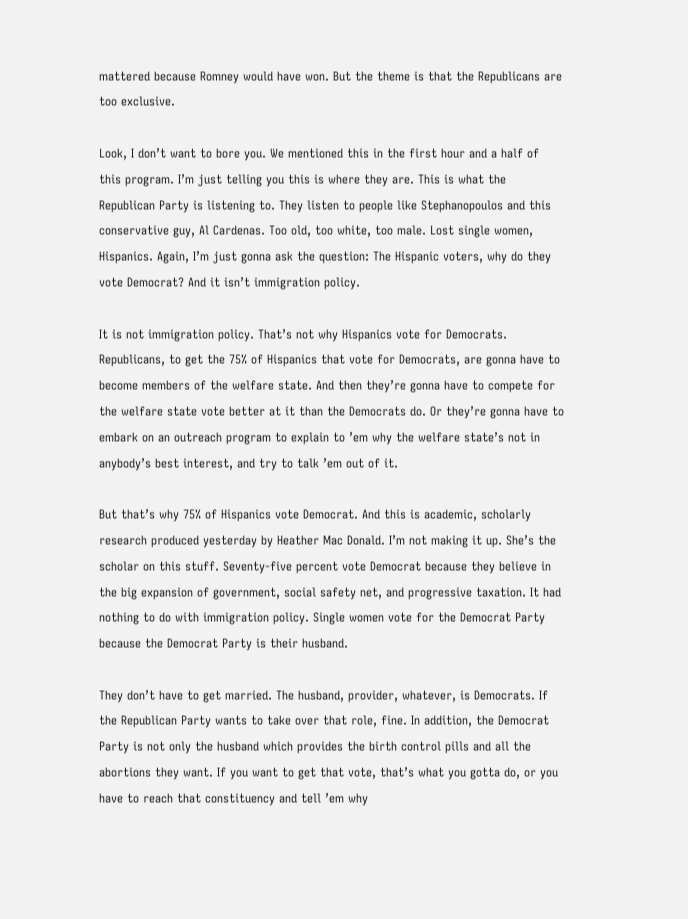mattered because Romney would have won. But the theme is that the Republicans are too exclusive.

Look, I don’t want to bore you. We mentioned this in the first hour and a half of this program. I’m just telling you this is where they are. This is what the Republican Party is listening to. They listen to people like Stephanopoulos and this conservative guy, Al Cardenas. Too old, too white, too male. Lost single women, Hispanics. Again, I’m just gonna ask the question: The Hispanic voters, why do they vote Democrat? And it isn’t immigration policy.

It is not immigration policy. That’s not why Hispanics vote for Democrats. Republicans, to get the 75% of Hispanics that vote for Democrats, are gonna have to become members of the welfare state. And then they’re gonna have to compete for the welfare state vote better at it than the Democrats do. Or they’re gonna have to embark on an outreach program to explain to ’em why the welfare state’s not in anybody’s best interest, and try to talk ’em out of it.

But that’s why 75% of Hispanics vote Democrat. And this is academic, scholarly research produced yesterday by Heather Mac Donald. I’m not making it up. She’s the scholar on this stuff. Seventy-five percent vote Democrat because they believe in the big expansion of government, social safety net, and progressive taxation. It had nothing to do with immigration policy. Single women vote for the Democrat Party because the Democrat Party is their husband.

They don’t have to get married. The husband, provider, whatever, is Democrats. If the Republican Party wants to take over that role, fine. In addition, the Democrat Party is not only the husband which provides the birth control pills and all the abortions they want. If you want to get that vote, that’s what you gotta do, or you have to reach that constituency and tell ’em why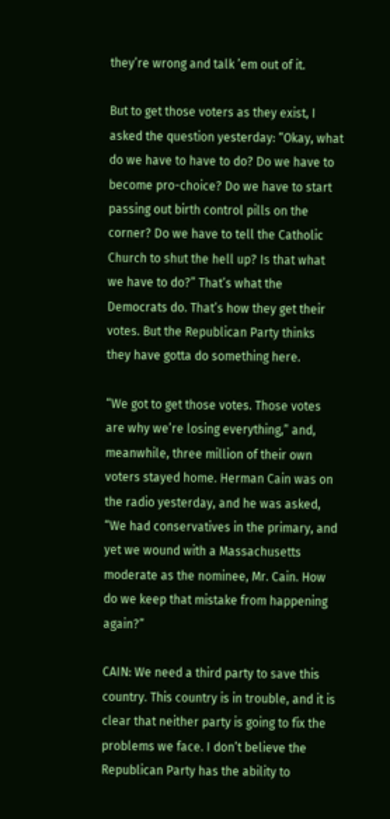they’re wrong and talk ’em out of it.

But to get those voters as they exist, I asked the question yesterday: “Okay, what do we have to have to do? Do we have to become pro-choice? Do we have to start passing out birth control pills on the corner? Do we have to tell the Catholic Church to shut the hell up? Is that what we have to do?” That’s what the Democrats do. That’s how they get their votes. But the Republican Party thinks they have gotta do something here.

“We got to get those votes. Those votes are why we’re losing everything,” and, meanwhile, three million of their own voters stayed home. Herman Cain was on the radio yesterday, and he was asked, “We had conservatives in the primary, and yet we wound with a Massachusetts moderate as the nominee, Mr. Cain. How do we keep that mistake from happening again?”

CAIN: We need a third party to save this country. This country is in trouble, and it is clear that neither party is going to fix the problems we face. I don’t believe the Republican Party has the ability to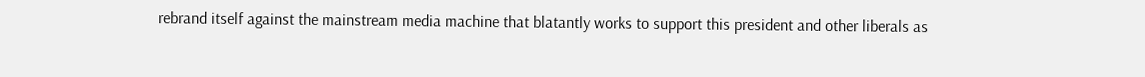rebrand itself against the mainstream media machine that blatantly works to support this president and other liberals as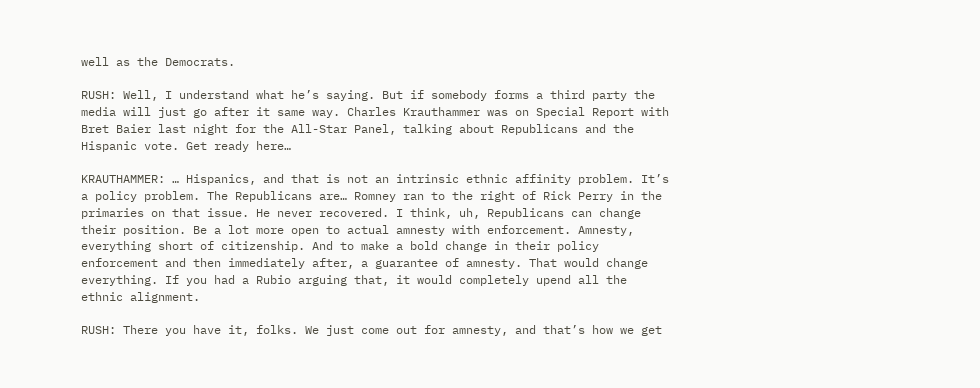well as the Democrats.

RUSH: Well, I understand what he’s saying. But if somebody forms a third party the media will just go after it same way. Charles Krauthammer was on Special Report with Bret Baier last night for the All-Star Panel, talking about Republicans and the Hispanic vote. Get ready here…

KRAUTHAMMER: … Hispanics, and that is not an intrinsic ethnic affinity problem. It’s a policy problem. The Republicans are… Romney ran to the right of Rick Perry in the primaries on that issue. He never recovered. I think, uh, Republicans can change their position. Be a lot more open to actual amnesty with enforcement. Amnesty, everything short of citizenship. And to make a bold change in their policy enforcement and then immediately after, a guarantee of amnesty. That would change everything. If you had a Rubio arguing that, it would completely upend all the ethnic alignment.

RUSH: There you have it, folks. We just come out for amnesty, and that’s how we get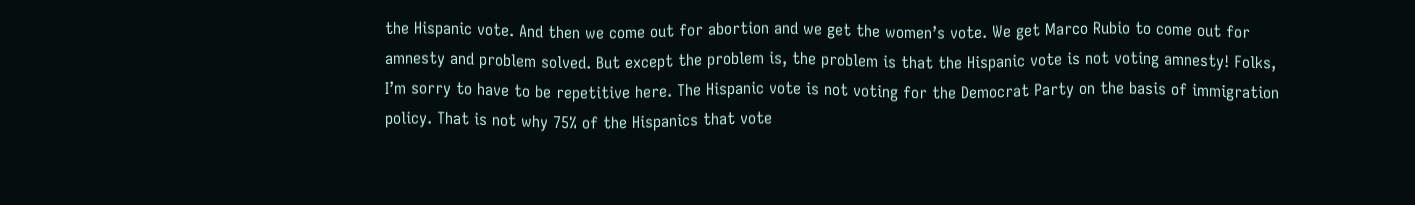the Hispanic vote. And then we come out for abortion and we get the women’s vote. We get Marco Rubio to come out for amnesty and problem solved. But except the problem is, the problem is that the Hispanic vote is not voting amnesty! Folks, I’m sorry to have to be repetitive here. The Hispanic vote is not voting for the Democrat Party on the basis of immigration policy. That is not why 75% of the Hispanics that vote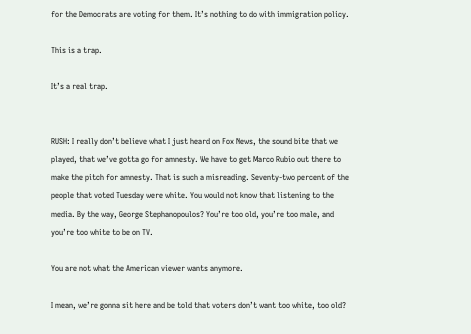for the Democrats are voting for them. It’s nothing to do with immigration policy.

This is a trap.

It’s a real trap.


RUSH: I really don’t believe what I just heard on Fox News, the sound bite that we played, that we’ve gotta go for amnesty. We have to get Marco Rubio out there to make the pitch for amnesty. That is such a misreading. Seventy-two percent of the people that voted Tuesday were white. You would not know that listening to the media. By the way, George Stephanopoulos? You’re too old, you’re too male, and you’re too white to be on TV.

You are not what the American viewer wants anymore.

I mean, we’re gonna sit here and be told that voters don’t want too white, too old?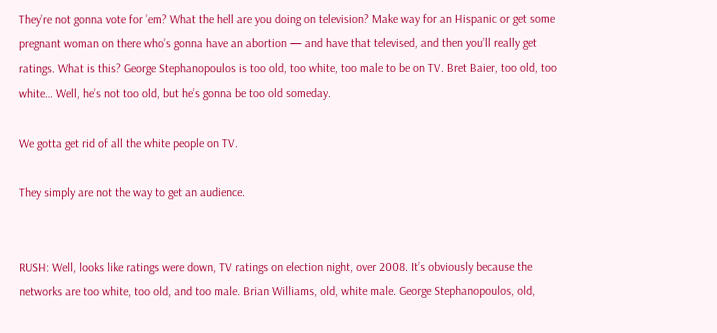They’re not gonna vote for ’em? What the hell are you doing on television? Make way for an Hispanic or get some pregnant woman on there who’s gonna have an abortion — and have that televised, and then you’ll really get ratings. What is this? George Stephanopoulos is too old, too white, too male to be on TV. Bret Baier, too old, too white… Well, he’s not too old, but he’s gonna be too old someday.

We gotta get rid of all the white people on TV.

They simply are not the way to get an audience.


RUSH: Well, looks like ratings were down, TV ratings on election night, over 2008. It’s obviously because the networks are too white, too old, and too male. Brian Williams, old, white male. George Stephanopoulos, old,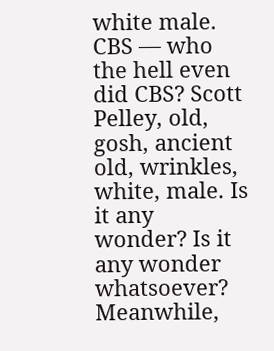white male. CBS — who the hell even did CBS? Scott Pelley, old, gosh, ancient old, wrinkles, white, male. Is it any wonder? Is it any wonder whatsoever? Meanwhile,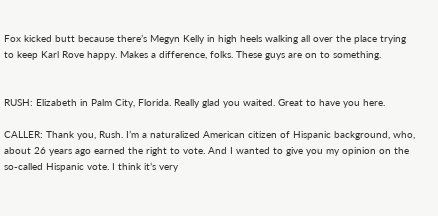Fox kicked butt because there’s Megyn Kelly in high heels walking all over the place trying to keep Karl Rove happy. Makes a difference, folks. These guys are on to something.


RUSH: Elizabeth in Palm City, Florida. Really glad you waited. Great to have you here.

CALLER: Thank you, Rush. I’m a naturalized American citizen of Hispanic background, who, about 26 years ago earned the right to vote. And I wanted to give you my opinion on the so-called Hispanic vote. I think it’s very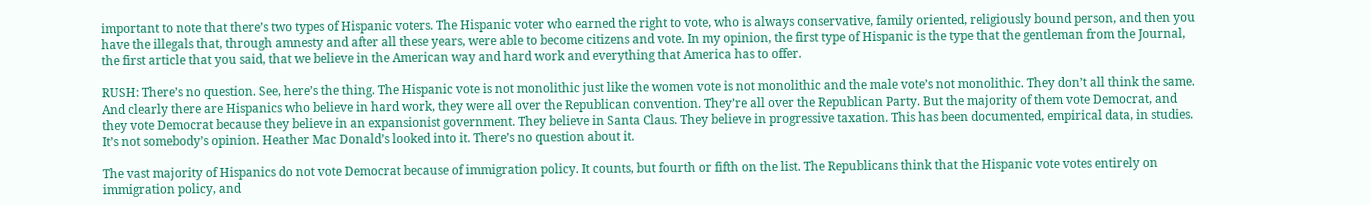important to note that there’s two types of Hispanic voters. The Hispanic voter who earned the right to vote, who is always conservative, family oriented, religiously bound person, and then you have the illegals that, through amnesty and after all these years, were able to become citizens and vote. In my opinion, the first type of Hispanic is the type that the gentleman from the Journal, the first article that you said, that we believe in the American way and hard work and everything that America has to offer.

RUSH: There’s no question. See, here’s the thing. The Hispanic vote is not monolithic just like the women vote is not monolithic and the male vote’s not monolithic. They don’t all think the same. And clearly there are Hispanics who believe in hard work, they were all over the Republican convention. They’re all over the Republican Party. But the majority of them vote Democrat, and they vote Democrat because they believe in an expansionist government. They believe in Santa Claus. They believe in progressive taxation. This has been documented, empirical data, in studies. It’s not somebody’s opinion. Heather Mac Donald’s looked into it. There’s no question about it.

The vast majority of Hispanics do not vote Democrat because of immigration policy. It counts, but fourth or fifth on the list. The Republicans think that the Hispanic vote votes entirely on immigration policy, and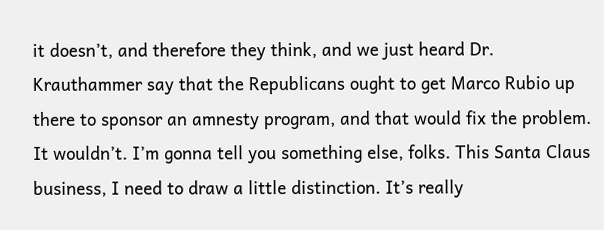it doesn’t, and therefore they think, and we just heard Dr. Krauthammer say that the Republicans ought to get Marco Rubio up there to sponsor an amnesty program, and that would fix the problem. It wouldn’t. I’m gonna tell you something else, folks. This Santa Claus business, I need to draw a little distinction. It’s really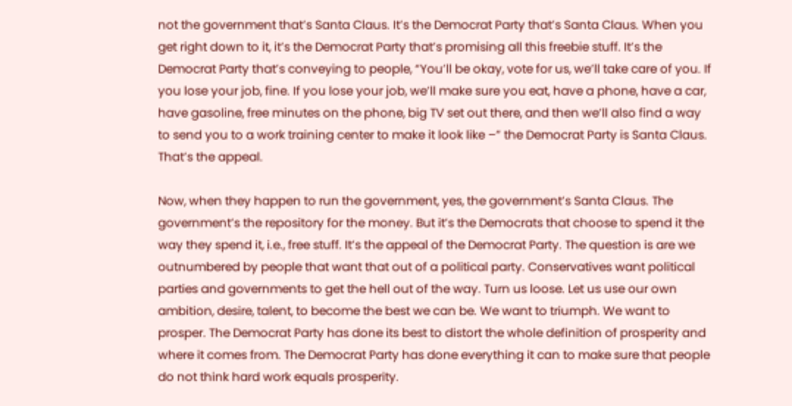not the government that’s Santa Claus. It’s the Democrat Party that’s Santa Claus. When you get right down to it, it’s the Democrat Party that’s promising all this freebie stuff. It’s the Democrat Party that’s conveying to people, “You’ll be okay, vote for us, we’ll take care of you. If you lose your job, fine. If you lose your job, we’ll make sure you eat, have a phone, have a car, have gasoline, free minutes on the phone, big TV set out there, and then we’ll also find a way to send you to a work training center to make it look like –” the Democrat Party is Santa Claus. That’s the appeal.

Now, when they happen to run the government, yes, the government’s Santa Claus. The government’s the repository for the money. But it’s the Democrats that choose to spend it the way they spend it, i.e., free stuff. It’s the appeal of the Democrat Party. The question is are we outnumbered by people that want that out of a political party. Conservatives want political parties and governments to get the hell out of the way. Turn us loose. Let us use our own ambition, desire, talent, to become the best we can be. We want to triumph. We want to prosper. The Democrat Party has done its best to distort the whole definition of prosperity and where it comes from. The Democrat Party has done everything it can to make sure that people do not think hard work equals prosperity.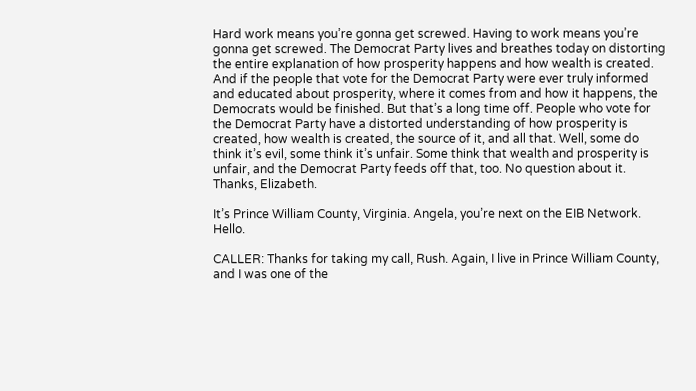Hard work means you’re gonna get screwed. Having to work means you’re gonna get screwed. The Democrat Party lives and breathes today on distorting the entire explanation of how prosperity happens and how wealth is created. And if the people that vote for the Democrat Party were ever truly informed and educated about prosperity, where it comes from and how it happens, the Democrats would be finished. But that’s a long time off. People who vote for the Democrat Party have a distorted understanding of how prosperity is created, how wealth is created, the source of it, and all that. Well, some do think it’s evil, some think it’s unfair. Some think that wealth and prosperity is unfair, and the Democrat Party feeds off that, too. No question about it. Thanks, Elizabeth.

It’s Prince William County, Virginia. Angela, you’re next on the EIB Network. Hello.

CALLER: Thanks for taking my call, Rush. Again, I live in Prince William County, and I was one of the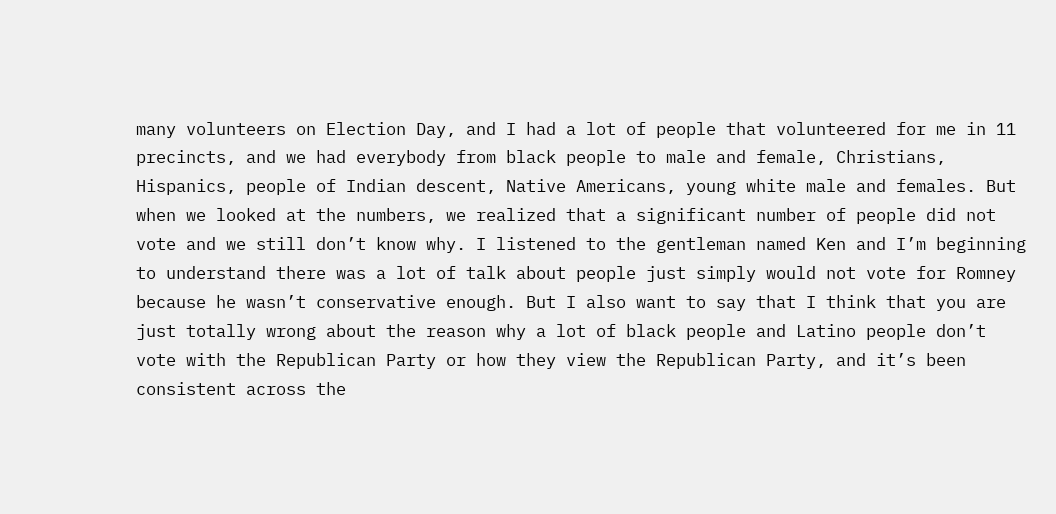many volunteers on Election Day, and I had a lot of people that volunteered for me in 11 precincts, and we had everybody from black people to male and female, Christians, Hispanics, people of Indian descent, Native Americans, young white male and females. But when we looked at the numbers, we realized that a significant number of people did not vote and we still don’t know why. I listened to the gentleman named Ken and I’m beginning to understand there was a lot of talk about people just simply would not vote for Romney because he wasn’t conservative enough. But I also want to say that I think that you are just totally wrong about the reason why a lot of black people and Latino people don’t vote with the Republican Party or how they view the Republican Party, and it’s been consistent across the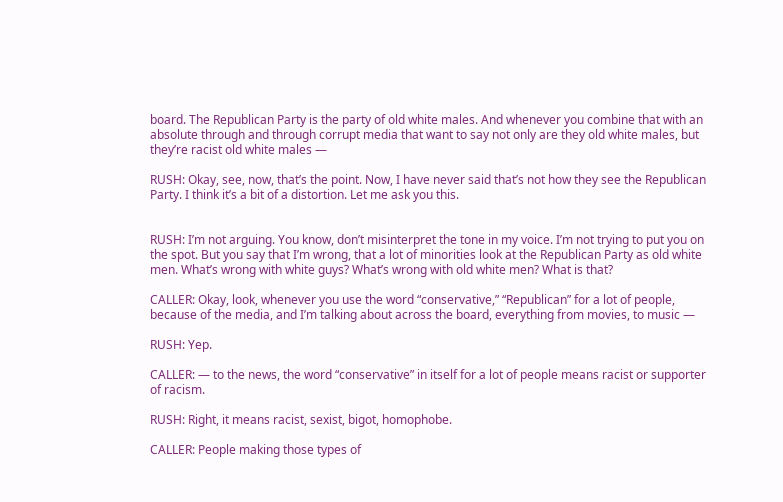board. The Republican Party is the party of old white males. And whenever you combine that with an absolute through and through corrupt media that want to say not only are they old white males, but they’re racist old white males —

RUSH: Okay, see, now, that’s the point. Now, I have never said that’s not how they see the Republican Party. I think it’s a bit of a distortion. Let me ask you this.


RUSH: I’m not arguing. You know, don’t misinterpret the tone in my voice. I’m not trying to put you on the spot. But you say that I’m wrong, that a lot of minorities look at the Republican Party as old white men. What’s wrong with white guys? What’s wrong with old white men? What is that?

CALLER: Okay, look, whenever you use the word “conservative,” “Republican” for a lot of people, because of the media, and I’m talking about across the board, everything from movies, to music —

RUSH: Yep.

CALLER: — to the news, the word “conservative” in itself for a lot of people means racist or supporter of racism.

RUSH: Right, it means racist, sexist, bigot, homophobe.

CALLER: People making those types of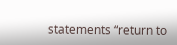statements “return to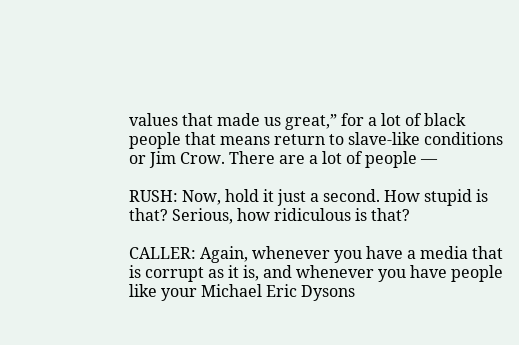values that made us great,” for a lot of black people that means return to slave-like conditions or Jim Crow. There are a lot of people —

RUSH: Now, hold it just a second. How stupid is that? Serious, how ridiculous is that?

CALLER: Again, whenever you have a media that is corrupt as it is, and whenever you have people like your Michael Eric Dysons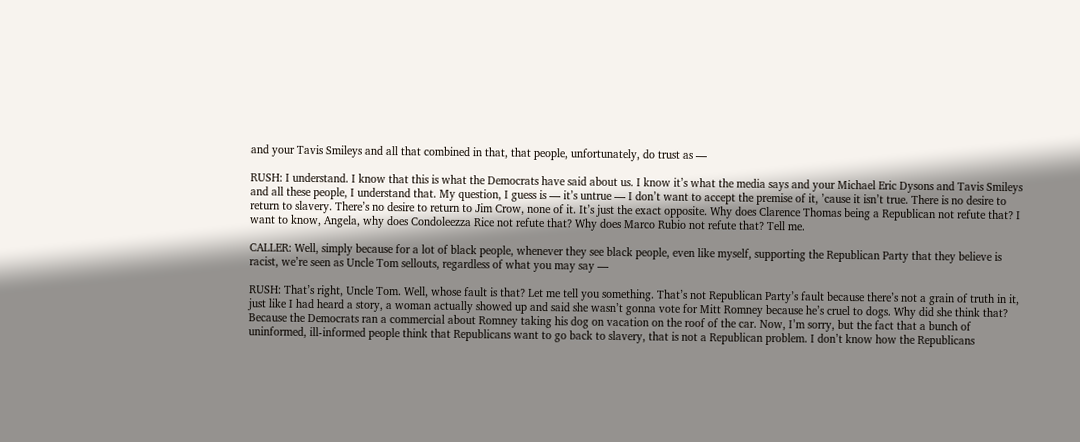and your Tavis Smileys and all that combined in that, that people, unfortunately, do trust as —

RUSH: I understand. I know that this is what the Democrats have said about us. I know it’s what the media says and your Michael Eric Dysons and Tavis Smileys and all these people, I understand that. My question, I guess is — it’s untrue — I don’t want to accept the premise of it, ’cause it isn’t true. There is no desire to return to slavery. There’s no desire to return to Jim Crow, none of it. It’s just the exact opposite. Why does Clarence Thomas being a Republican not refute that? I want to know, Angela, why does Condoleezza Rice not refute that? Why does Marco Rubio not refute that? Tell me.

CALLER: Well, simply because for a lot of black people, whenever they see black people, even like myself, supporting the Republican Party that they believe is racist, we’re seen as Uncle Tom sellouts, regardless of what you may say —

RUSH: That’s right, Uncle Tom. Well, whose fault is that? Let me tell you something. That’s not Republican Party’s fault because there’s not a grain of truth in it, just like I had heard a story, a woman actually showed up and said she wasn’t gonna vote for Mitt Romney because he’s cruel to dogs. Why did she think that? Because the Democrats ran a commercial about Romney taking his dog on vacation on the roof of the car. Now, I’m sorry, but the fact that a bunch of uninformed, ill-informed people think that Republicans want to go back to slavery, that is not a Republican problem. I don’t know how the Republicans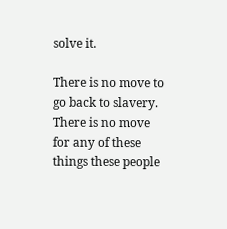solve it.

There is no move to go back to slavery. There is no move for any of these things these people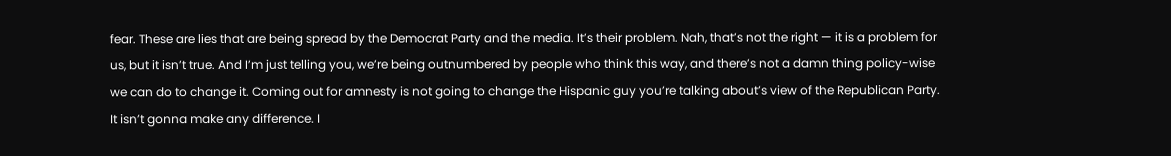fear. These are lies that are being spread by the Democrat Party and the media. It’s their problem. Nah, that’s not the right — it is a problem for us, but it isn’t true. And I’m just telling you, we’re being outnumbered by people who think this way, and there’s not a damn thing policy-wise we can do to change it. Coming out for amnesty is not going to change the Hispanic guy you’re talking about’s view of the Republican Party. It isn’t gonna make any difference. I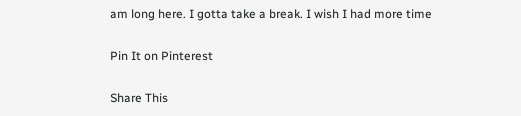am long here. I gotta take a break. I wish I had more time

Pin It on Pinterest

Share This